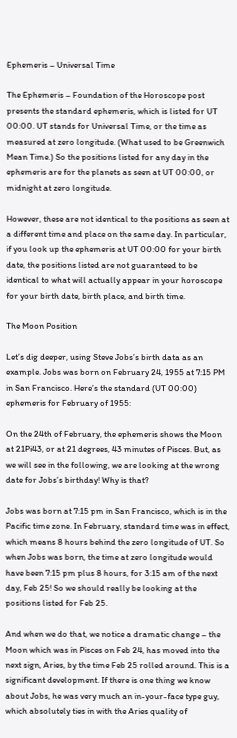Ephemeris – Universal Time

The Ephemeris – Foundation of the Horoscope post presents the standard ephemeris, which is listed for UT 00:00. UT stands for Universal Time, or the time as measured at zero longitude. (What used to be Greenwich Mean Time.) So the positions listed for any day in the ephemeris are for the planets as seen at UT 00:00, or midnight at zero longitude.

However, these are not identical to the positions as seen at a different time and place on the same day. In particular, if you look up the ephemeris at UT 00:00 for your birth date, the positions listed are not guaranteed to be identical to what will actually appear in your horoscope for your birth date, birth place, and birth time.

The Moon Position

Let’s dig deeper, using Steve Jobs’s birth data as an example. Jobs was born on February 24, 1955 at 7:15 PM in San Francisco. Here’s the standard (UT 00:00) ephemeris for February of 1955:

On the 24th of February, the ephemeris shows the Moon at 21Pi43, or at 21 degrees, 43 minutes of Pisces. But, as we will see in the following, we are looking at the wrong date for Jobs’s birthday! Why is that?

Jobs was born at 7:15 pm in San Francisco, which is in the Pacific time zone. In February, standard time was in effect, which means 8 hours behind the zero longitude of UT. So when Jobs was born, the time at zero longitude would have been 7:15 pm plus 8 hours, for 3:15 am of the next day, Feb 25! So we should really be looking at the positions listed for Feb 25.

And when we do that, we notice a dramatic change – the Moon which was in Pisces on Feb 24, has moved into the next sign, Aries, by the time Feb 25 rolled around. This is a significant development. If there is one thing we know about Jobs, he was very much an in-your-face type guy, which absolutely ties in with the Aries quality of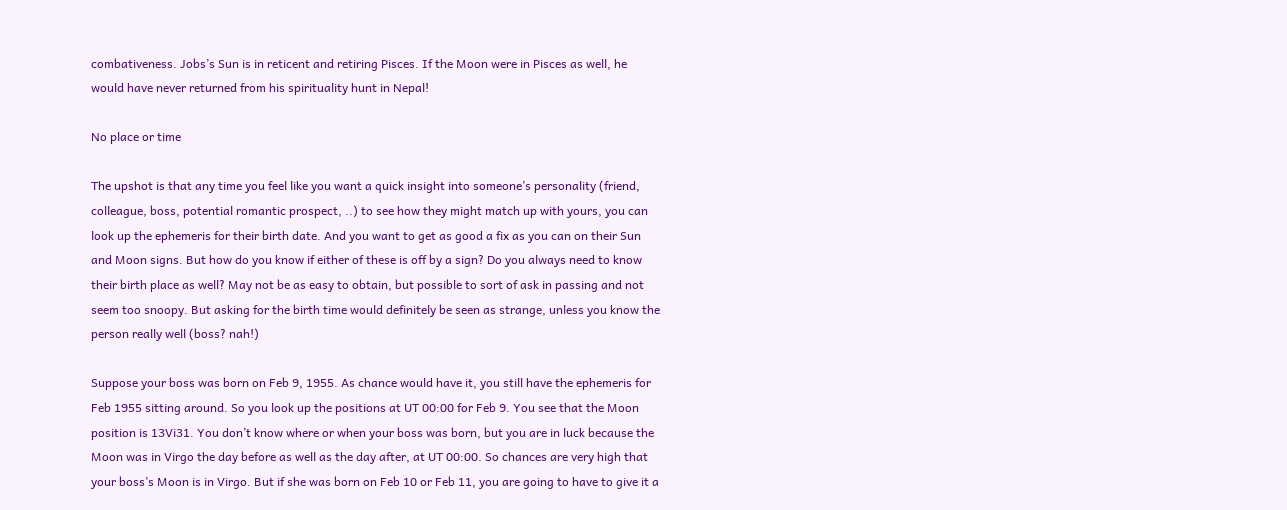combativeness. Jobs’s Sun is in reticent and retiring Pisces. If the Moon were in Pisces as well, he would have never returned from his spirituality hunt in Nepal!

No place or time

The upshot is that any time you feel like you want a quick insight into someone’s personality (friend, colleague, boss, potential romantic prospect, ..) to see how they might match up with yours, you can look up the ephemeris for their birth date. And you want to get as good a fix as you can on their Sun and Moon signs. But how do you know if either of these is off by a sign? Do you always need to know their birth place as well? May not be as easy to obtain, but possible to sort of ask in passing and not seem too snoopy. But asking for the birth time would definitely be seen as strange, unless you know the person really well (boss? nah!)

Suppose your boss was born on Feb 9, 1955. As chance would have it, you still have the ephemeris for Feb 1955 sitting around. So you look up the positions at UT 00:00 for Feb 9. You see that the Moon position is 13Vi31. You don’t know where or when your boss was born, but you are in luck because the Moon was in Virgo the day before as well as the day after, at UT 00:00. So chances are very high that your boss’s Moon is in Virgo. But if she was born on Feb 10 or Feb 11, you are going to have to give it a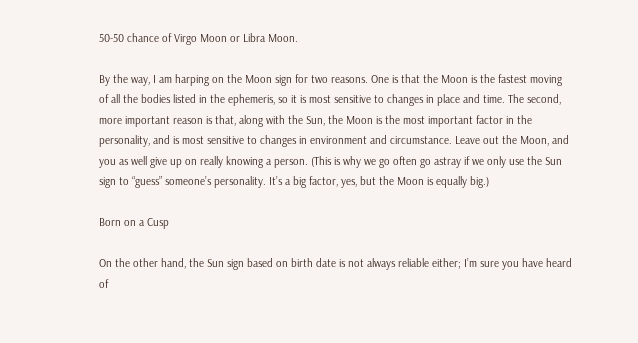50-50 chance of Virgo Moon or Libra Moon.

By the way, I am harping on the Moon sign for two reasons. One is that the Moon is the fastest moving of all the bodies listed in the ephemeris, so it is most sensitive to changes in place and time. The second, more important reason is that, along with the Sun, the Moon is the most important factor in the personality, and is most sensitive to changes in environment and circumstance. Leave out the Moon, and you as well give up on really knowing a person. (This is why we go often go astray if we only use the Sun sign to “guess” someone’s personality. It’s a big factor, yes, but the Moon is equally big.)

Born on a Cusp

On the other hand, the Sun sign based on birth date is not always reliable either; I’m sure you have heard of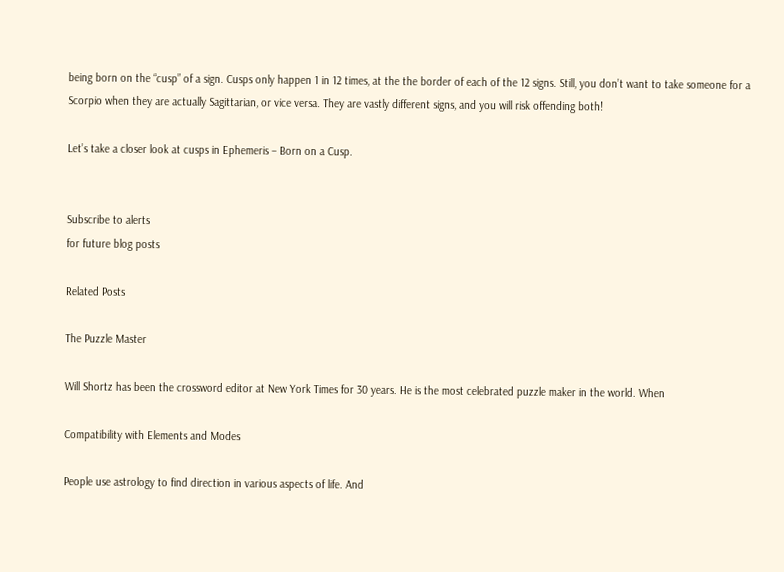being born on the “cusp” of a sign. Cusps only happen 1 in 12 times, at the the border of each of the 12 signs. Still, you don’t want to take someone for a Scorpio when they are actually Sagittarian, or vice versa. They are vastly different signs, and you will risk offending both!

Let’s take a closer look at cusps in Ephemeris – Born on a Cusp.


Subscribe to alerts
for future blog posts

Related Posts

The Puzzle Master

Will Shortz has been the crossword editor at New York Times for 30 years. He is the most celebrated puzzle maker in the world. When

Compatibility with Elements and Modes

People use astrology to find direction in various aspects of life. And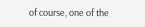of course, one of the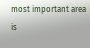most important area is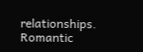relationships. Romantic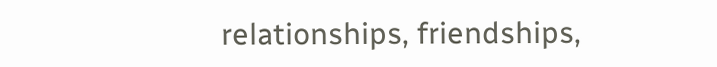relationships, friendships,